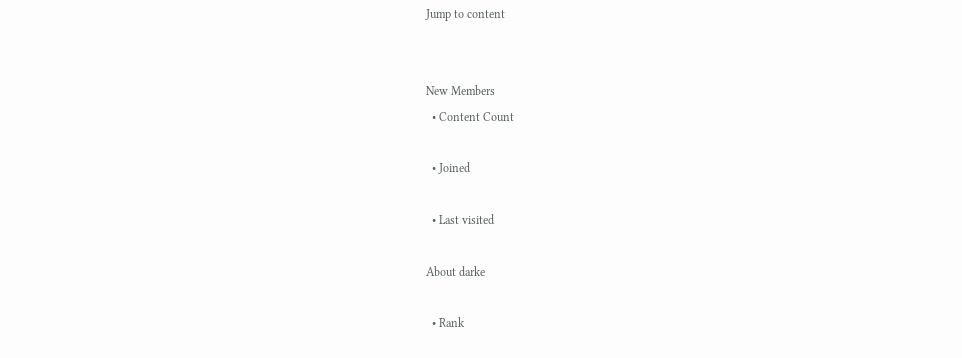Jump to content


New Members
  • Content Count

  • Joined

  • Last visited

About darke

  • Rank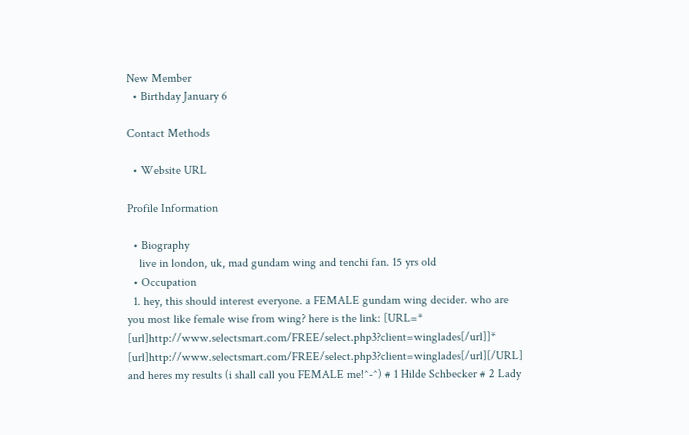New Member
  • Birthday January 6

Contact Methods

  • Website URL

Profile Information

  • Biography
    live in london, uk, mad gundam wing and tenchi fan. 15 yrs old
  • Occupation
  1. hey, this should interest everyone. a FEMALE gundam wing decider. who are you most like female wise from wing? here is the link: [URL=* [url]http://www.selectsmart.com/FREE/select.php3?client=winglades[/url]]* [url]http://www.selectsmart.com/FREE/select.php3?client=winglades[/url][/URL] and heres my results (i shall call you FEMALE me!^-^) # 1 Hilde Schbecker # 2 Lady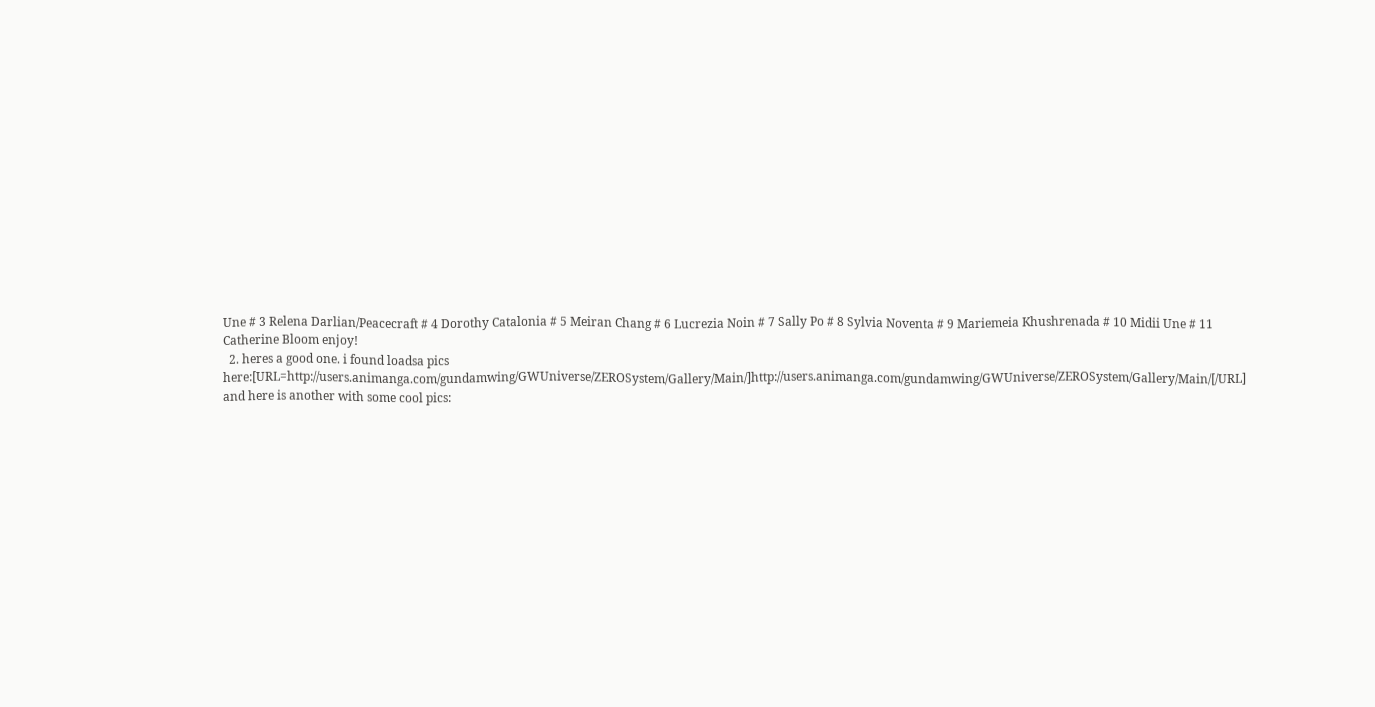Une # 3 Relena Darlian/Peacecraft # 4 Dorothy Catalonia # 5 Meiran Chang # 6 Lucrezia Noin # 7 Sally Po # 8 Sylvia Noventa # 9 Mariemeia Khushrenada # 10 Midii Une # 11 Catherine Bloom enjoy!
  2. heres a good one. i found loadsa pics here:[URL=http://users.animanga.com/gundamwing/GWUniverse/ZEROSystem/Gallery/Main/]http://users.animanga.com/gundamwing/GWUniverse/ZEROSystem/Gallery/Main/[/URL] and here is another with some cool pics: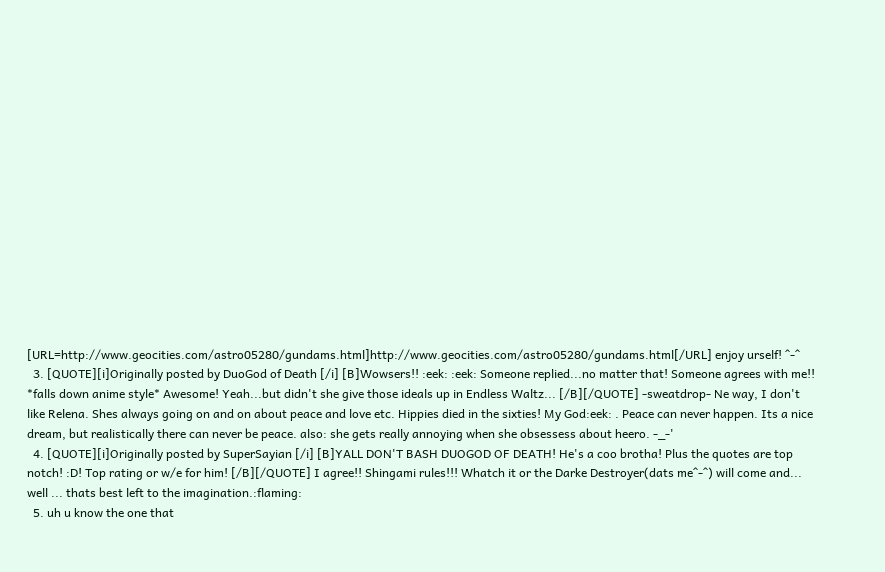[URL=http://www.geocities.com/astro05280/gundams.html]http://www.geocities.com/astro05280/gundams.html[/URL] enjoy urself! ^-^
  3. [QUOTE][i]Originally posted by DuoGod of Death [/i] [B]Wowsers!! :eek: :eek: Someone replied...no matter that! Someone agrees with me!! *falls down anime style* Awesome! Yeah...but didn't she give those ideals up in Endless Waltz... [/B][/QUOTE] -sweatdrop- Ne way, I don't like Relena. Shes always going on and on about peace and love etc. Hippies died in the sixties! My God:eek: . Peace can never happen. Its a nice dream, but realistically there can never be peace. also: she gets really annoying when she obsessess about heero. -_-'
  4. [QUOTE][i]Originally posted by SuperSayian [/i] [B]YALL DON'T BASH DUOGOD OF DEATH! He's a coo brotha! Plus the quotes are top notch! :D! Top rating or w/e for him! [/B][/QUOTE] I agree!! Shingami rules!!! Whatch it or the Darke Destroyer(dats me^-^) will come and... well ... thats best left to the imagination.:flaming:
  5. uh u know the one that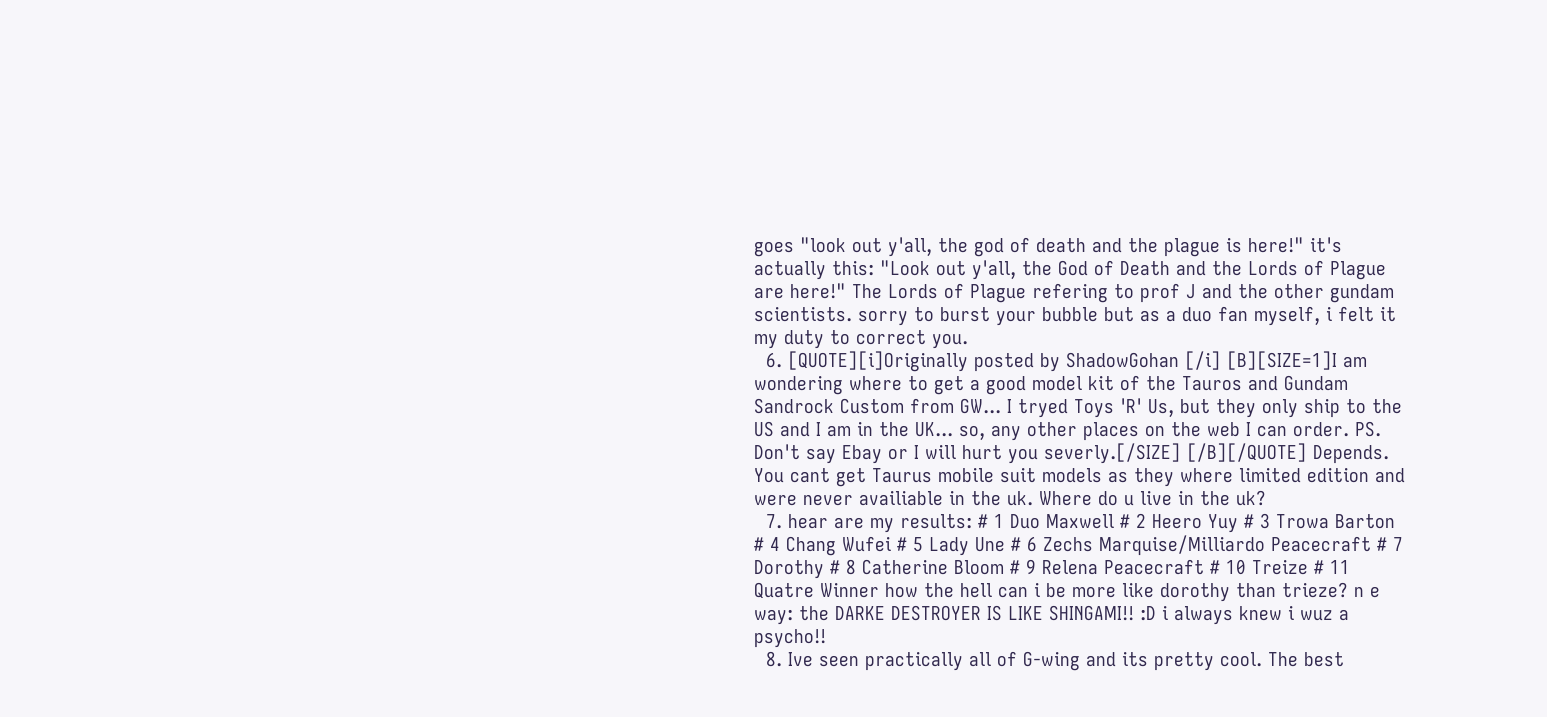goes "look out y'all, the god of death and the plague is here!" it's actually this: "Look out y'all, the God of Death and the Lords of Plague are here!" The Lords of Plague refering to prof J and the other gundam scientists. sorry to burst your bubble but as a duo fan myself, i felt it my duty to correct you.
  6. [QUOTE][i]Originally posted by ShadowGohan [/i] [B][SIZE=1]I am wondering where to get a good model kit of the Tauros and Gundam Sandrock Custom from GW... I tryed Toys 'R' Us, but they only ship to the US and I am in the UK... so, any other places on the web I can order. PS. Don't say Ebay or I will hurt you severly.[/SIZE] [/B][/QUOTE] Depends. You cant get Taurus mobile suit models as they where limited edition and were never availiable in the uk. Where do u live in the uk?
  7. hear are my results: # 1 Duo Maxwell # 2 Heero Yuy # 3 Trowa Barton # 4 Chang Wufei # 5 Lady Une # 6 Zechs Marquise/Milliardo Peacecraft # 7 Dorothy # 8 Catherine Bloom # 9 Relena Peacecraft # 10 Treize # 11 Quatre Winner how the hell can i be more like dorothy than trieze? n e way: the DARKE DESTROYER IS LIKE SHINGAMI!! :D i always knew i wuz a psycho!!
  8. Ive seen practically all of G-wing and its pretty cool. The best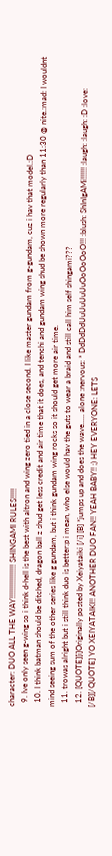character: DUO ALL THE WAY!!!!!!!!!!!!!!!!! SHINGAMI RULES!!!!!
  9. Ive only seen g-wing so i think d-hell is the best with altron and wing zero tied in a close second. I like master gundam from g-gundam, cuz i hav that model.:D
  10. I think batman should be ditched, dragon ball z shud get less credit and air time that it does, and tenchi and gundam wing shud be shown more regularly than 11:30 @ nite.:mad: I wouldnt mind seeing sum of the other series like g gundam, but i think gundam wing rocks so it should get more air time.
  11. trowas alright but i still think duo is better:p i mean, who else would hav the guts to wear a braid and still call him self shingami???
  12. [QUOTE][i]Originally posted by Xeiyataiki [/i] [B] *jumps up and does the wave..... alone :nervous: * DdDdDdUuUuUuUuOoOoOoO!!! :blush: ShInIgAMi!!!!!! :laugh: :laugh: :D :love: [/B][/QUOTE] YO XEIYATAIKI!! ANOTHER DUO FAN!! YEAH BABY!! ;) HEY EVERYONE: LETS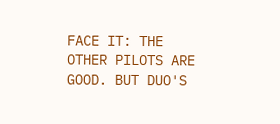FACE IT: THE OTHER PILOTS ARE GOOD. BUT DUO'S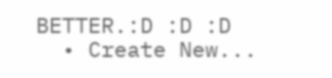BETTER.:D :D :D
  • Create New...